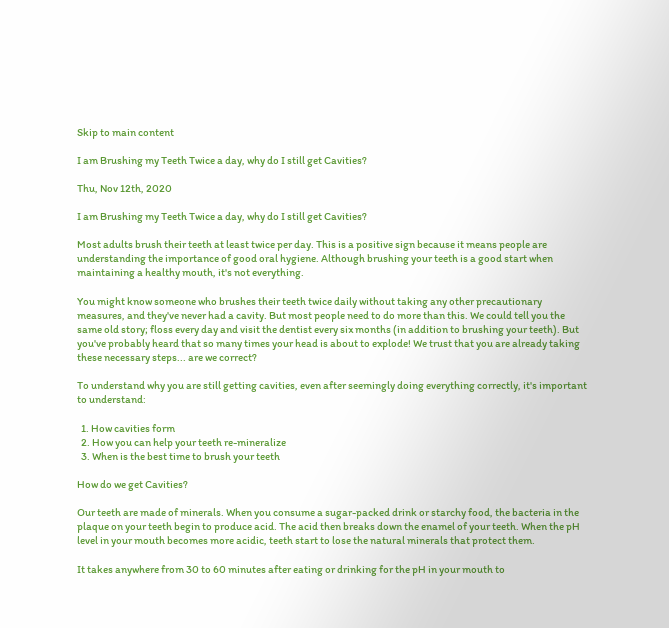Skip to main content

I am Brushing my Teeth Twice a day, why do I still get Cavities?

Thu, Nov 12th, 2020

I am Brushing my Teeth Twice a day, why do I still get Cavities?

Most adults brush their teeth at least twice per day. This is a positive sign because it means people are understanding the importance of good oral hygiene. Although brushing your teeth is a good start when maintaining a healthy mouth, it's not everything.

You might know someone who brushes their teeth twice daily without taking any other precautionary measures, and they've never had a cavity. But most people need to do more than this. We could tell you the same old story; floss every day and visit the dentist every six months (in addition to brushing your teeth). But you've probably heard that so many times your head is about to explode! We trust that you are already taking these necessary steps... are we correct?

To understand why you are still getting cavities, even after seemingly doing everything correctly, it's important to understand:

  1. How cavities form
  2. How you can help your teeth re-mineralize
  3. When is the best time to brush your teeth

How do we get Cavities?

Our teeth are made of minerals. When you consume a sugar-packed drink or starchy food, the bacteria in the plaque on your teeth begin to produce acid. The acid then breaks down the enamel of your teeth. When the pH level in your mouth becomes more acidic, teeth start to lose the natural minerals that protect them.

It takes anywhere from 30 to 60 minutes after eating or drinking for the pH in your mouth to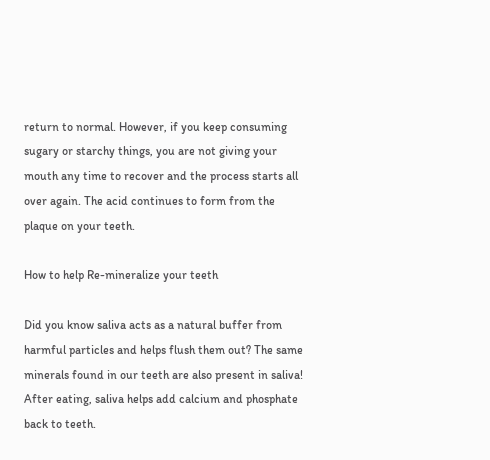return to normal. However, if you keep consuming sugary or starchy things, you are not giving your mouth any time to recover and the process starts all over again. The acid continues to form from the plaque on your teeth.

How to help Re-mineralize your teeth

Did you know saliva acts as a natural buffer from harmful particles and helps flush them out? The same minerals found in our teeth are also present in saliva! After eating, saliva helps add calcium and phosphate back to teeth.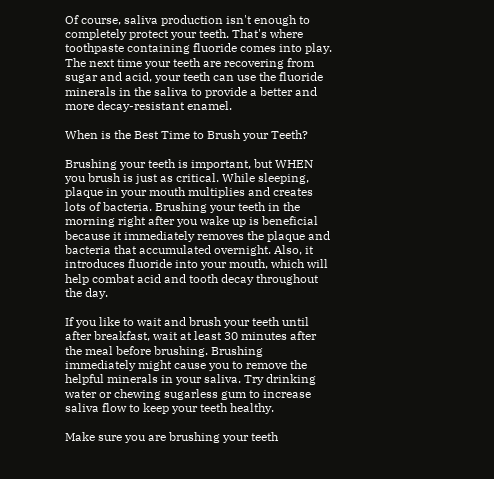Of course, saliva production isn't enough to completely protect your teeth. That's where toothpaste containing fluoride comes into play. The next time your teeth are recovering from sugar and acid, your teeth can use the fluoride minerals in the saliva to provide a better and more decay-resistant enamel.

When is the Best Time to Brush your Teeth?

Brushing your teeth is important, but WHEN you brush is just as critical. While sleeping, plaque in your mouth multiplies and creates lots of bacteria. Brushing your teeth in the morning right after you wake up is beneficial because it immediately removes the plaque and bacteria that accumulated overnight. Also, it introduces fluoride into your mouth, which will help combat acid and tooth decay throughout the day.

If you like to wait and brush your teeth until after breakfast, wait at least 30 minutes after the meal before brushing. Brushing immediately might cause you to remove the helpful minerals in your saliva. Try drinking water or chewing sugarless gum to increase saliva flow to keep your teeth healthy.

Make sure you are brushing your teeth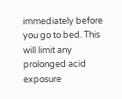immediately before you go to bed. This will limit any prolonged acid exposure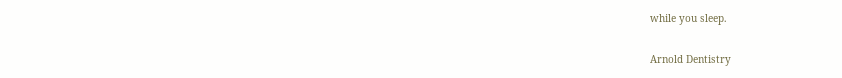while you sleep.

Arnold Dentistry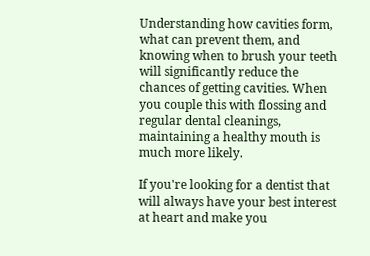Understanding how cavities form, what can prevent them, and knowing when to brush your teeth will significantly reduce the chances of getting cavities. When you couple this with flossing and regular dental cleanings, maintaining a healthy mouth is much more likely.

If you're looking for a dentist that will always have your best interest at heart and make you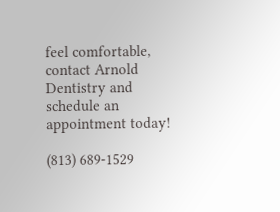feel comfortable, contact Arnold Dentistry and schedule an appointment today!

(813) 689-1529